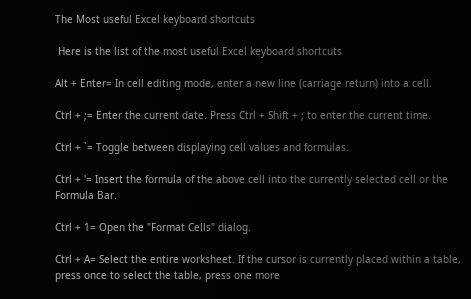The Most useful Excel keyboard shortcuts

 Here is the list of the most useful Excel keyboard shortcuts

Alt + Enter= In cell editing mode, enter a new line (carriage return) into a cell.

Ctrl + ;= Enter the current date. Press Ctrl + Shift + ; to enter the current time.

Ctrl + `= Toggle between displaying cell values and formulas.

Ctrl + '= Insert the formula of the above cell into the currently selected cell or the Formula Bar.

Ctrl + 1= Open the "Format Cells" dialog.

Ctrl + A= Select the entire worksheet. If the cursor is currently placed within a table, press once to select the table, press one more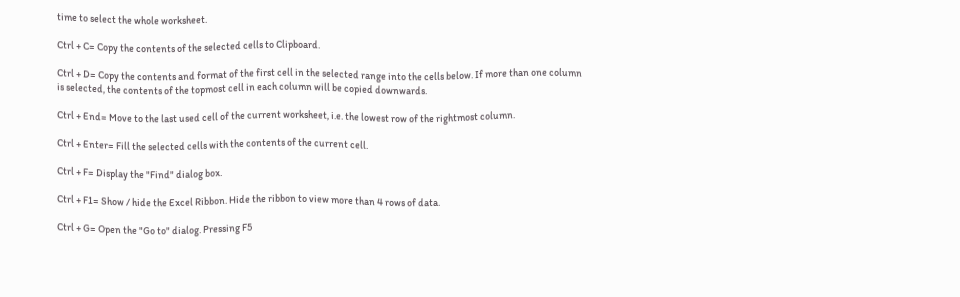time to select the whole worksheet.

Ctrl + C= Copy the contents of the selected cells to Clipboard.

Ctrl + D= Copy the contents and format of the first cell in the selected range into the cells below. If more than one column is selected, the contents of the topmost cell in each column will be copied downwards.

Ctrl + End= Move to the last used cell of the current worksheet, i.e. the lowest row of the rightmost column.

Ctrl + Enter= Fill the selected cells with the contents of the current cell.

Ctrl + F= Display the "Find" dialog box.

Ctrl + F1= Show / hide the Excel Ribbon. Hide the ribbon to view more than 4 rows of data.

Ctrl + G= Open the "Go to" dialog. Pressing F5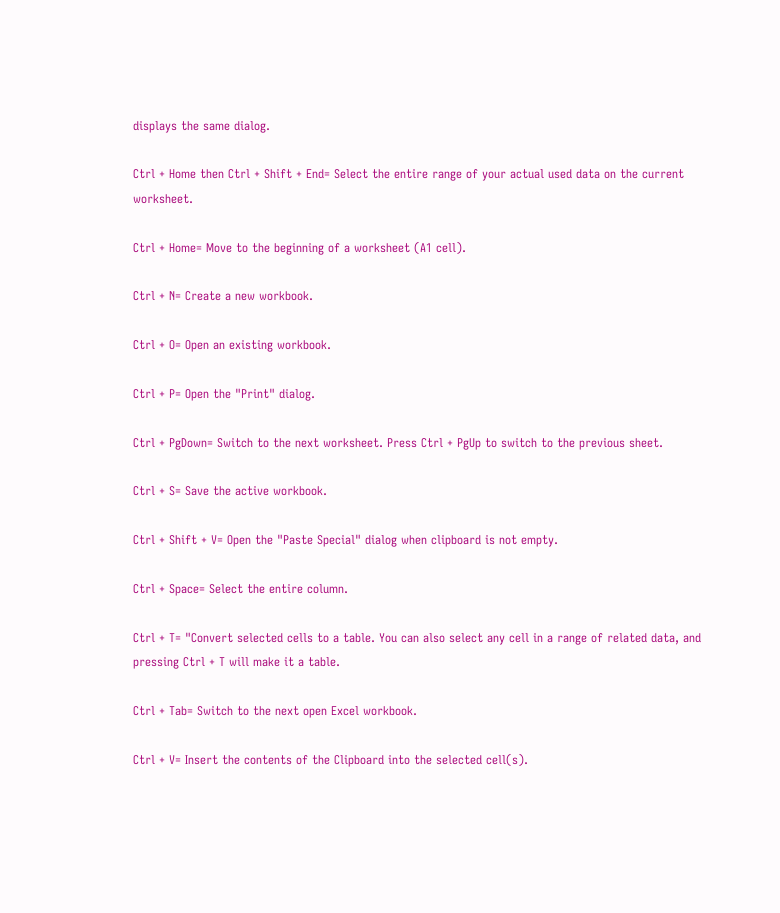displays the same dialog.

Ctrl + Home then Ctrl + Shift + End= Select the entire range of your actual used data on the current worksheet.

Ctrl + Home= Move to the beginning of a worksheet (A1 cell).

Ctrl + N= Create a new workbook.

Ctrl + O= Open an existing workbook.

Ctrl + P= Open the "Print" dialog.

Ctrl + PgDown= Switch to the next worksheet. Press Ctrl + PgUp to switch to the previous sheet.

Ctrl + S= Save the active workbook.

Ctrl + Shift + V= Open the "Paste Special" dialog when clipboard is not empty.

Ctrl + Space= Select the entire column.

Ctrl + T= "Convert selected cells to a table. You can also select any cell in a range of related data, and pressing Ctrl + T will make it a table.

Ctrl + Tab= Switch to the next open Excel workbook.

Ctrl + V= Insert the contents of the Clipboard into the selected cell(s).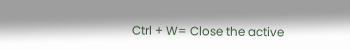Ctrl + W= Close the active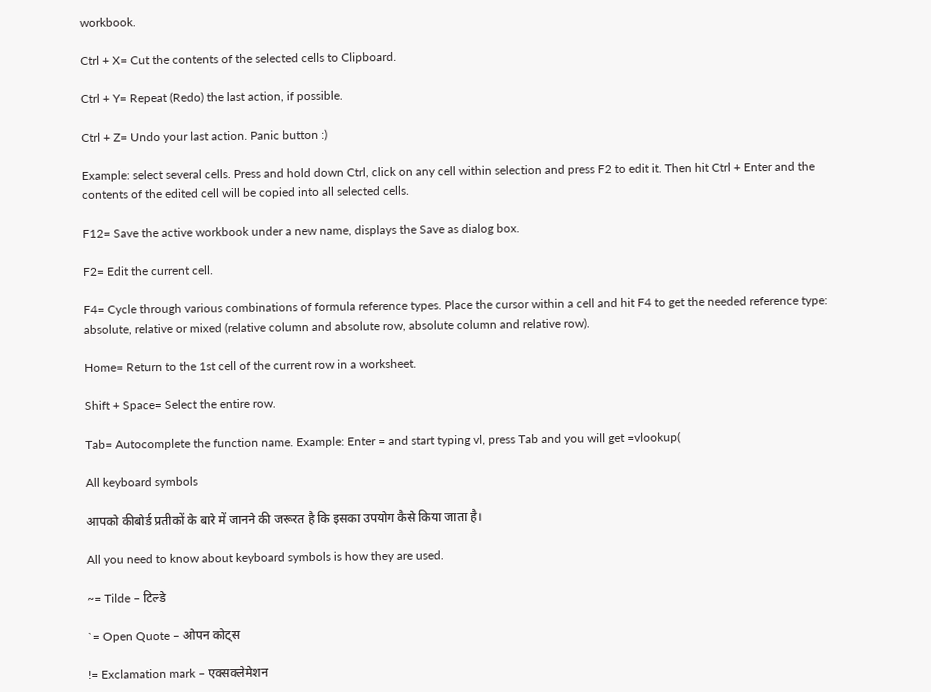workbook.

Ctrl + X= Cut the contents of the selected cells to Clipboard.

Ctrl + Y= Repeat (Redo) the last action, if possible.

Ctrl + Z= Undo your last action. Panic button :)

Example: select several cells. Press and hold down Ctrl, click on any cell within selection and press F2 to edit it. Then hit Ctrl + Enter and the contents of the edited cell will be copied into all selected cells.

F12= Save the active workbook under a new name, displays the Save as dialog box.

F2= Edit the current cell.

F4= Cycle through various combinations of formula reference types. Place the cursor within a cell and hit F4 to get the needed reference type: absolute, relative or mixed (relative column and absolute row, absolute column and relative row).

Home= Return to the 1st cell of the current row in a worksheet.

Shift + Space= Select the entire row.

Tab= Autocomplete the function name. Example: Enter = and start typing vl, press Tab and you will get =vlookup(

All keyboard symbols

आपको कीबोर्ड प्रतीकों के बारे में जानने की जरूरत है कि इसका उपयोग कैसे किया जाता है।

All you need to know about keyboard symbols is how they are used.

~= Tilde – टिल्डे

`= Open Quote – ओपन कोट्स

!= Exclamation mark – एक्‍सक्‍लेमेशन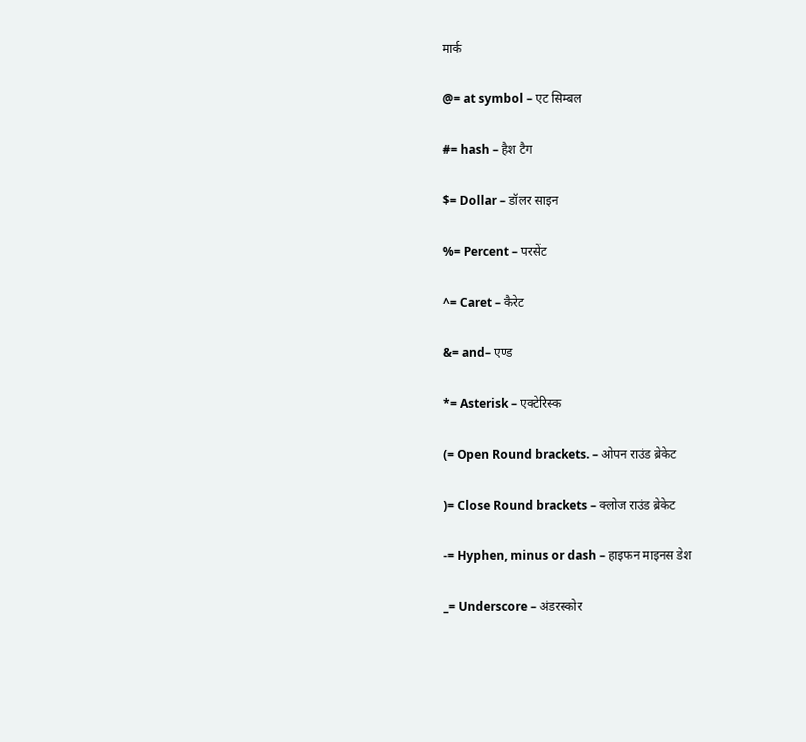मार्क

@= at symbol – एट सिम्‍बल

#= hash – हैश टैग

$= Dollar – डॉलर साइन

%= Percent – परसेंट

^= Caret – कैरेट

&= and– एण्‍ड

*= Asterisk – एक्‍टेरिस्‍क

(= Open Round brackets. – ओपन राउंड ब्रेकेट

)= Close Round brackets – क्‍लोज राउंड ब्रेकेट

-= Hyphen, minus or dash – हाइफन माइनस डेश

_= Underscore – अंडरस्‍कोर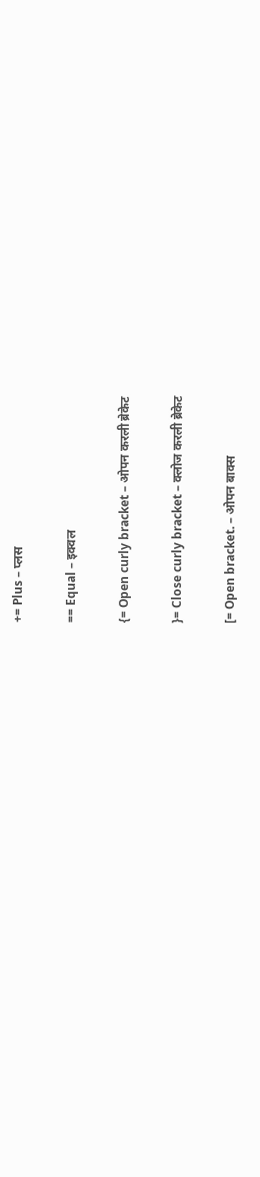+= Plus – प्‍लस

== Equal – इक्‍वल

{= Open curly bracket – ओपन करली ब्रेकेट

}= Close curly bracket – क्‍लोज करली ब्रेकेट

[= Open bracket. – ओपन बाक्‍स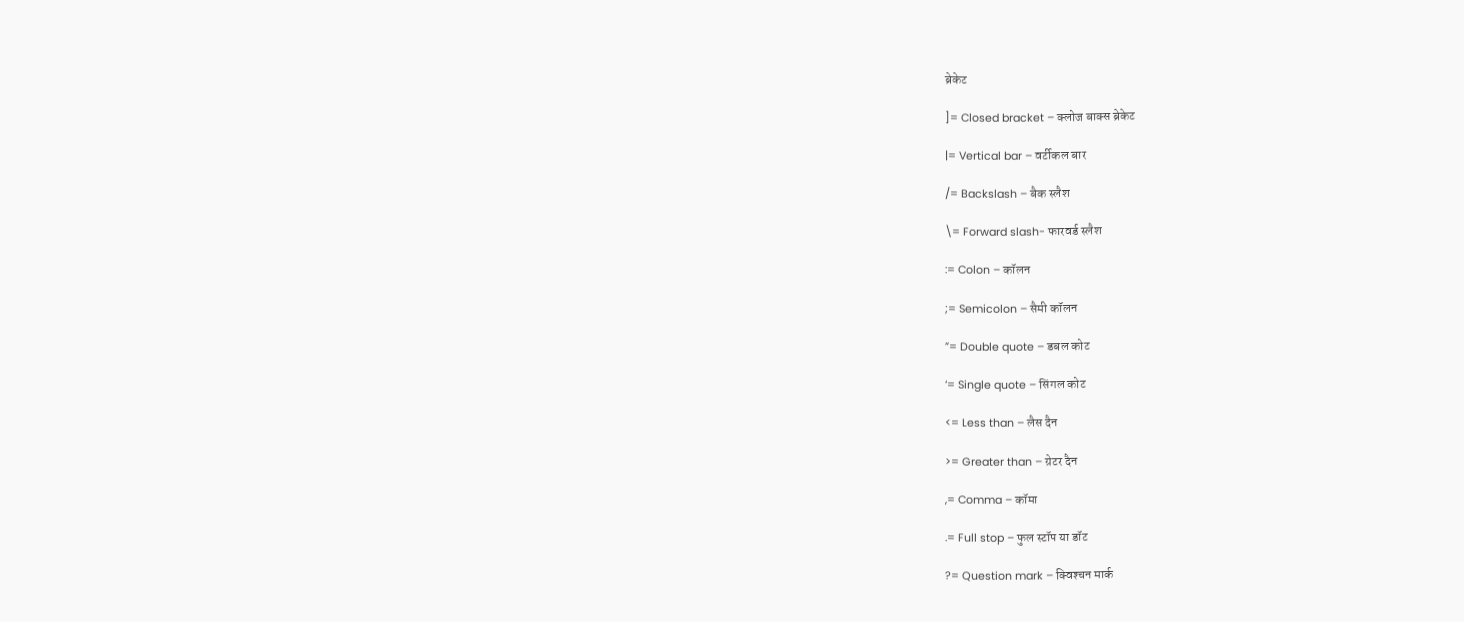ब्रेकेट

]= Closed bracket – क्‍लोज बाक्‍स ब्रेकेट

|= Vertical bar – वर्टीकल बार

/= Backslash – बैक स्‍लैश

\= Forward slash- फारवर्ड स्‍लैश

:= Colon – कॉलन

;= Semicolon – सैमी कॉलन

”= Double quote – डबल कोट

‘= Single quote – सिंगल कोट

<= Less than – लैस दैन

>= Greater than – ग्रेटर दैन

,= Comma – कॉमा

.= Full stop – फुल स्‍टॉप या डॉट

?= Question mark – क्‍विश्‍चन मार्क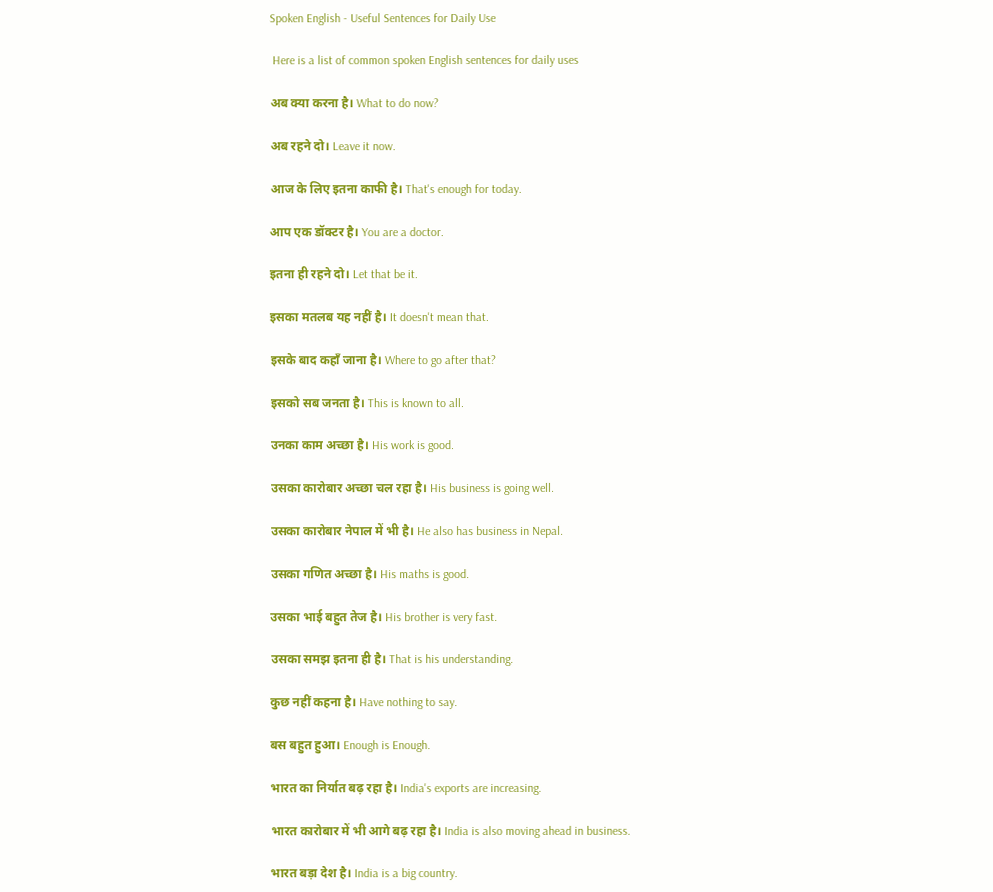Spoken English - Useful Sentences for Daily Use

 Here is a list of common spoken English sentences for daily uses

अब क्या करना है। What to do now?

अब रहने दो। Leave it now.

आज के लिए इतना काफी है। That's enough for today.

आप एक डॉक्टर है। You are a doctor.

इतना ही रहने दो। Let that be it.

इसका मतलब यह नहीं है। It doesn't mean that.

इसके बाद कहाँ जाना है। Where to go after that?

इसको सब जनता है। This is known to all.

उनका काम अच्छा है। His work is good.

उसका कारोबार अच्छा चल रहा है। His business is going well.

उसका कारोबार नेपाल में भी है। He also has business in Nepal.

उसका गणित अच्छा है। His maths is good.

उसका भाई बहुत तेज है। His brother is very fast.

उसका समझ इतना ही है। That is his understanding.

कुछ नहीं कहना है। Have nothing to say.

बस बहुत हुआ। Enough is Enough.

भारत का निर्यात बढ़ रहा है। India's exports are increasing.

भारत कारोबार में भी आगे बढ़ रहा है। India is also moving ahead in business.

भारत बड़ा देश है। India is a big country.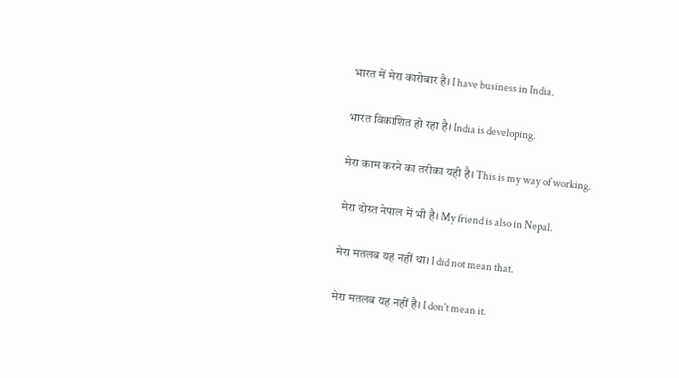भारत में मेरा कारोबार है। I have business in India.

भारत विकाशित हो रहा है। India is developing.

मेरा काम करने का तरीका यही है। This is my way of working.

मेरा दोस्त नेपाल में भी है। My friend is also in Nepal.

मेरा मतलब यह नहीं था। I did not mean that.

मेरा मतलब यह नहीं है। I don't mean it.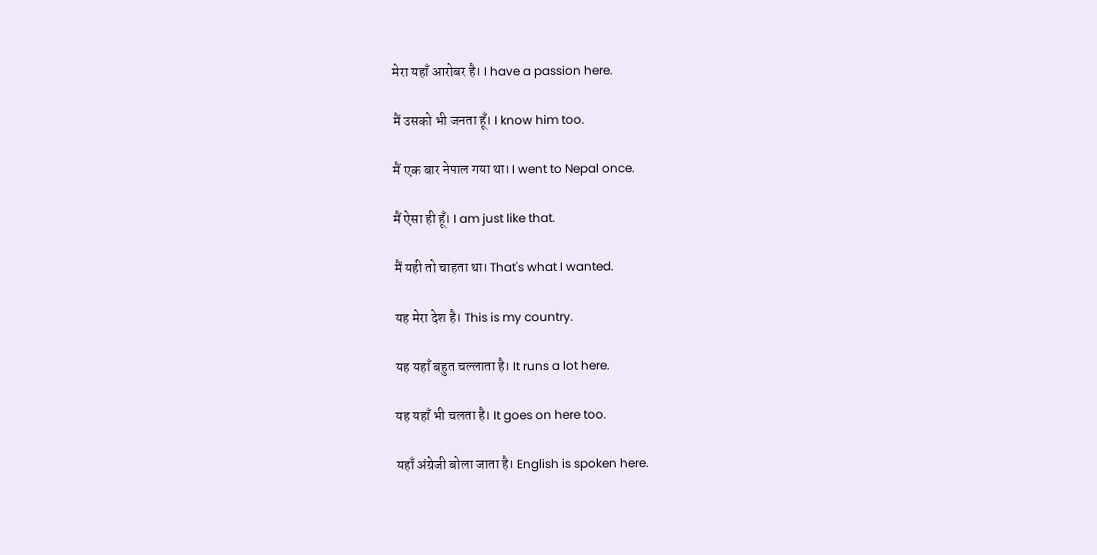मेरा यहाँ आरोबर है। I have a passion here.

मैं उसको भी जनता हूँ। I know him too.

मैं एक बार नेपाल गया था। I went to Nepal once.

मैं ऐसा ही हूँ। I am just like that.

मैं यही तो चाहता था। That's what I wanted.

यह मेरा देश है। This is my country.

यह यहाँ बहुत चल्लाता है। It runs a lot here.

यह यहाँ भी चलता है। It goes on here too.

यहाँ अंग्रेजी बोला जाता है। English is spoken here.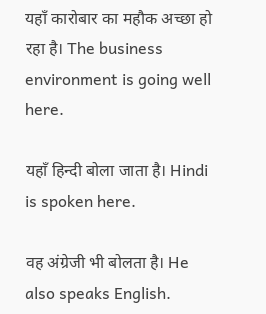यहाँ कारोबार का महौक अच्छा हो रहा है। The business environment is going well here.

यहाँ हिन्दी बोला जाता है। Hindi is spoken here.

वह अंग्रेजी भी बोलता है। He also speaks English.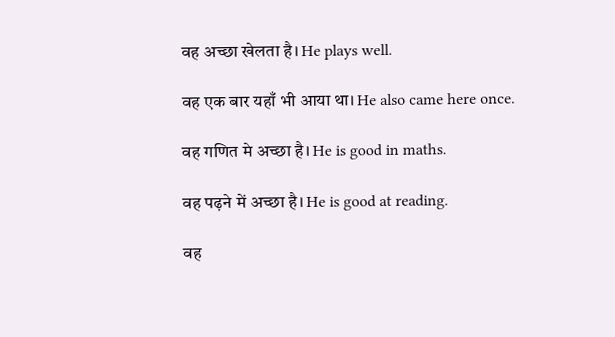वह अच्छा खेलता है। He plays well.

वह एक बार यहाँ भी आया था। He also came here once.

वह गणित मे अच्छा है। He is good in maths.

वह पढ़ने में अच्छा है। He is good at reading.

वह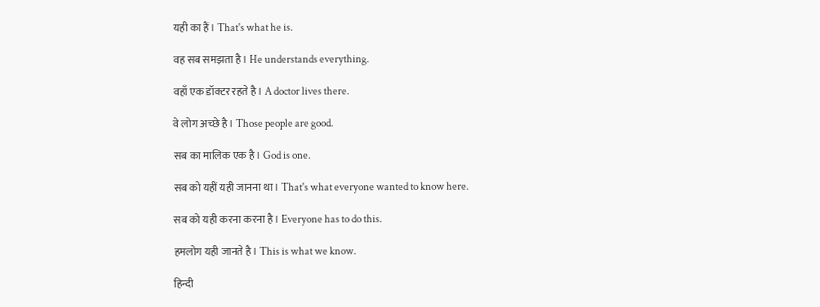यही का हैं। That's what he is.

वह सब समझता है। He understands everything.

वहाँ एक डॉक्टर रहते है। A doctor lives there.

वे लोग अच्छे है। Those people are good.

सब का मालिक एक है। God is one.

सब को यहीं यही जानना था। That's what everyone wanted to know here.

सब को यही करना करना है। Everyone has to do this.

हमलोग यही जानते है। This is what we know.

हिन्दी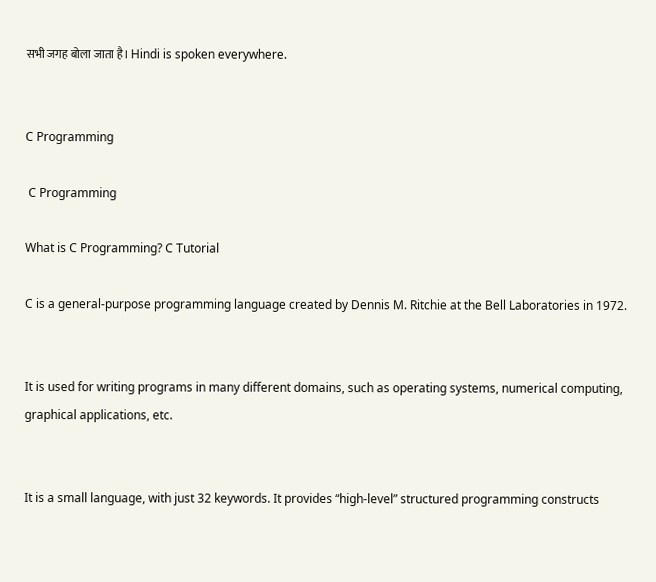सभी जगह बोला जाता है। Hindi is spoken everywhere.


C Programming

 C Programming

What is C Programming? C Tutorial

C is a general-purpose programming language created by Dennis M. Ritchie at the Bell Laboratories in 1972.


It is used for writing programs in many different domains, such as operating systems, numerical computing, graphical applications, etc.


It is a small language, with just 32 keywords. It provides “high-level” structured programming constructs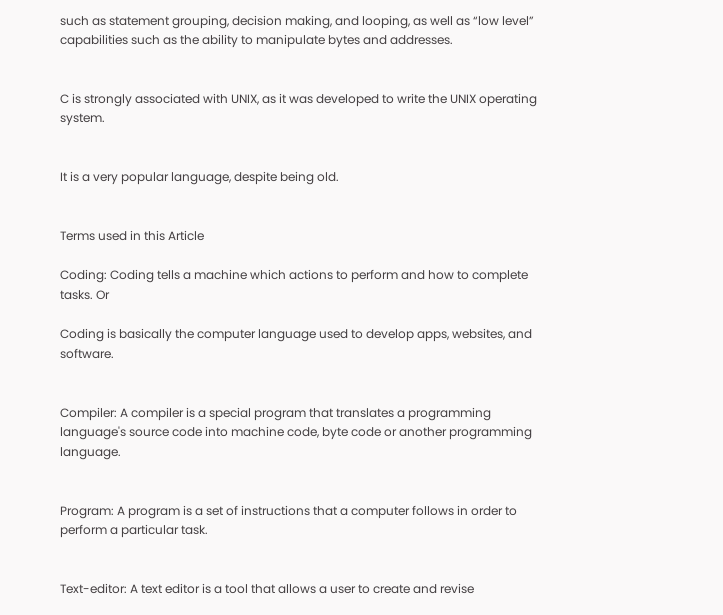such as statement grouping, decision making, and looping, as well as “low level” capabilities such as the ability to manipulate bytes and addresses.


C is strongly associated with UNIX, as it was developed to write the UNIX operating system.


It is a very popular language, despite being old.


Terms used in this Article

Coding: Coding tells a machine which actions to perform and how to complete tasks. Or

Coding is basically the computer language used to develop apps, websites, and software.


Compiler: A compiler is a special program that translates a programming language's source code into machine code, byte code or another programming language.


Program: A program is a set of instructions that a computer follows in order to perform a particular task.


Text-editor: A text editor is a tool that allows a user to create and revise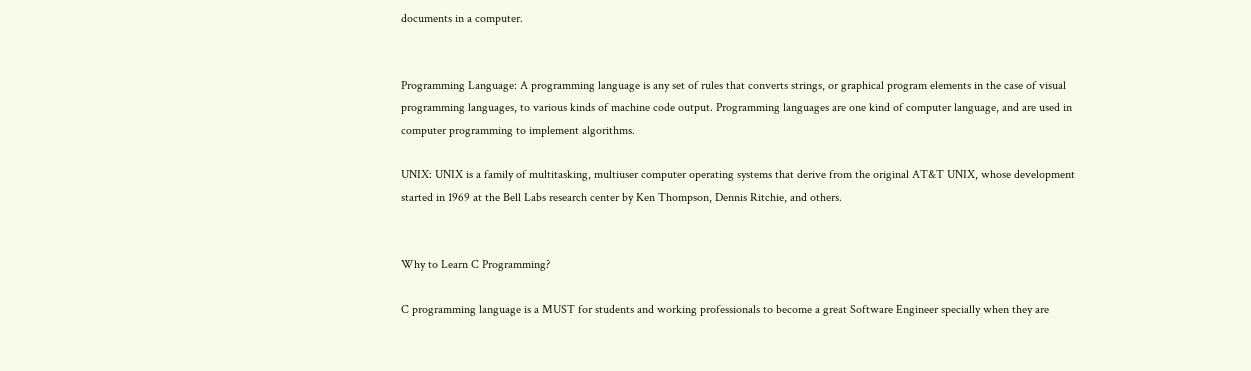documents in a computer.


Programming Language: A programming language is any set of rules that converts strings, or graphical program elements in the case of visual programming languages, to various kinds of machine code output. Programming languages are one kind of computer language, and are used in computer programming to implement algorithms.

UNIX: UNIX is a family of multitasking, multiuser computer operating systems that derive from the original AT&T UNIX, whose development started in 1969 at the Bell Labs research center by Ken Thompson, Dennis Ritchie, and others.


Why to Learn C Programming?

C programming language is a MUST for students and working professionals to become a great Software Engineer specially when they are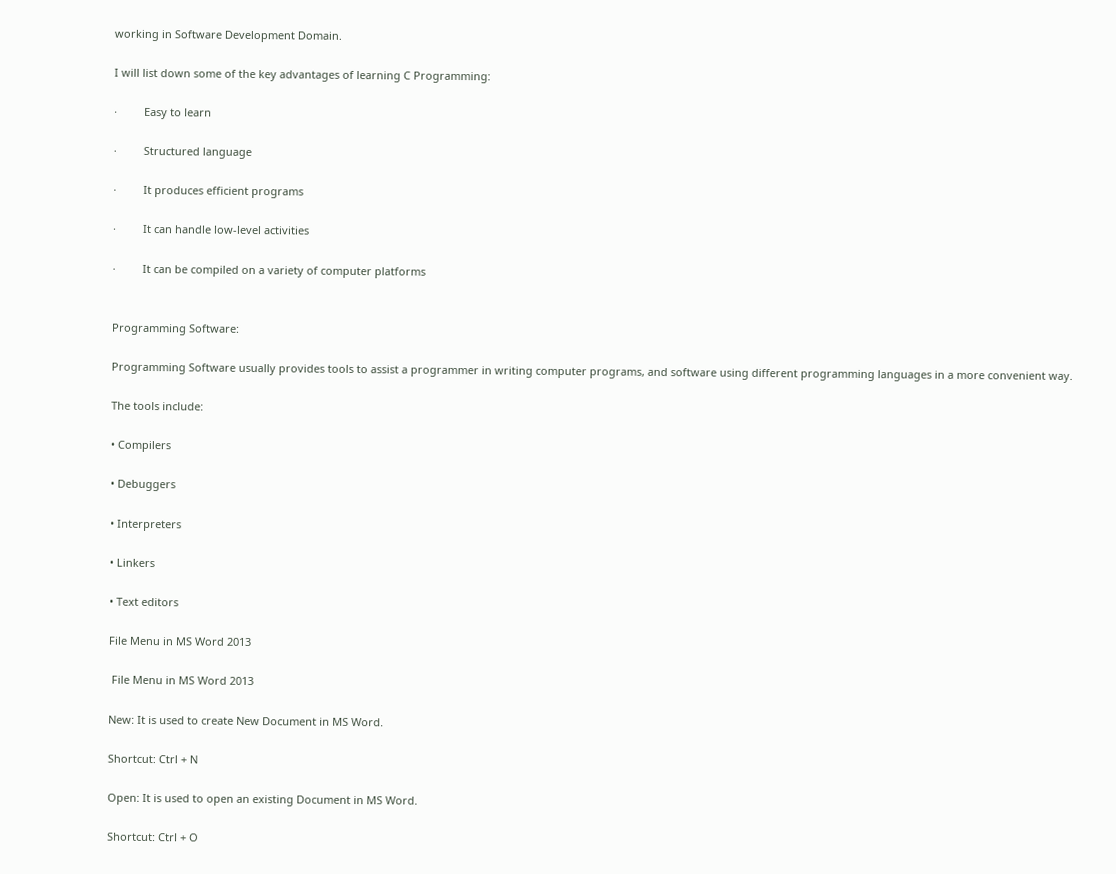working in Software Development Domain.

I will list down some of the key advantages of learning C Programming:

·         Easy to learn

·         Structured language

·         It produces efficient programs

·         It can handle low-level activities

·         It can be compiled on a variety of computer platforms


Programming Software:

Programming Software usually provides tools to assist a programmer in writing computer programs, and software using different programming languages in a more convenient way.

The tools include:

• Compilers

• Debuggers

• Interpreters

• Linkers

• Text editors

File Menu in MS Word 2013

 File Menu in MS Word 2013

New: It is used to create New Document in MS Word.

Shortcut: Ctrl + N

Open: It is used to open an existing Document in MS Word.

Shortcut: Ctrl + O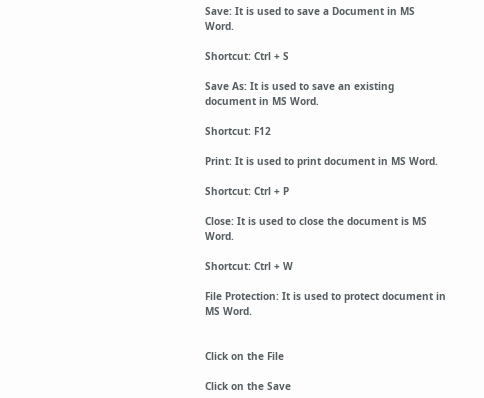Save: It is used to save a Document in MS Word.

Shortcut: Ctrl + S

Save As: It is used to save an existing document in MS Word.

Shortcut: F12

Print: It is used to print document in MS Word.

Shortcut: Ctrl + P

Close: It is used to close the document is MS Word.

Shortcut: Ctrl + W

File Protection: It is used to protect document in MS Word.


Click on the File

Click on the Save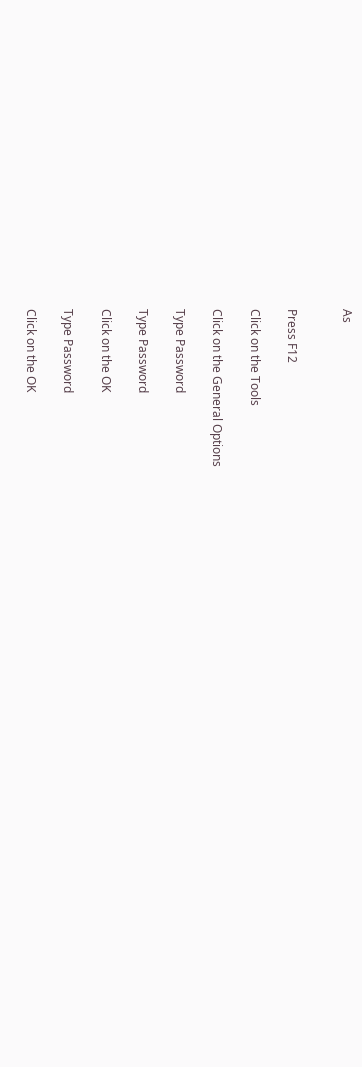As


Press F12

Click on the Tools

Click on the General Options

Type Password

Type Password

Click on the OK

Type Password

Click on the OK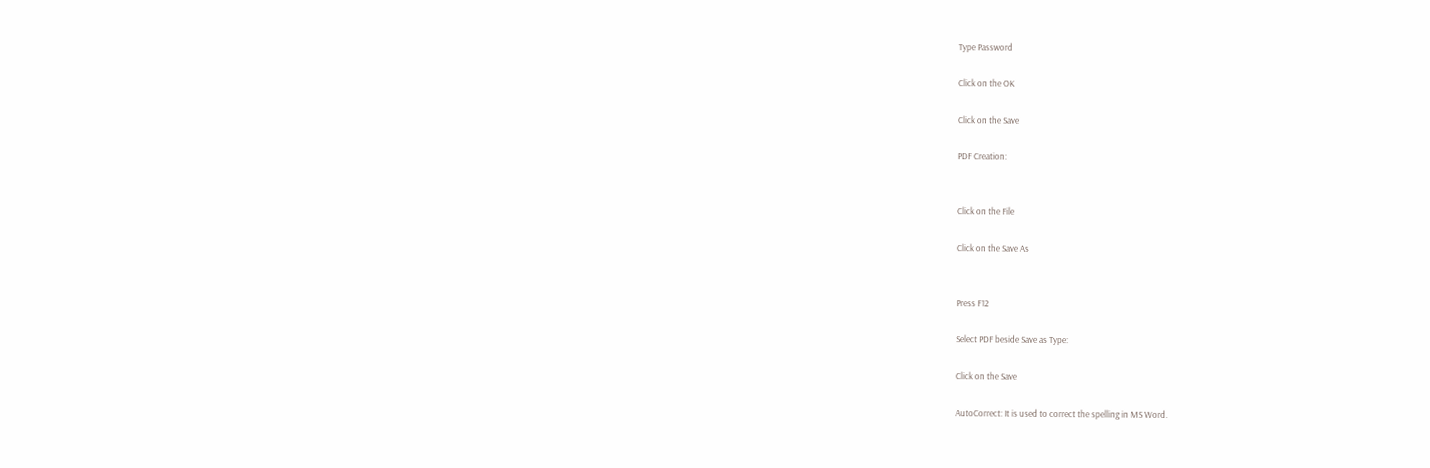Type Password

Click on the OK

Click on the Save

PDF Creation:


Click on the File

Click on the Save As


Press F12

Select PDF beside Save as Type:

Click on the Save

AutoCorrect: It is used to correct the spelling in MS Word.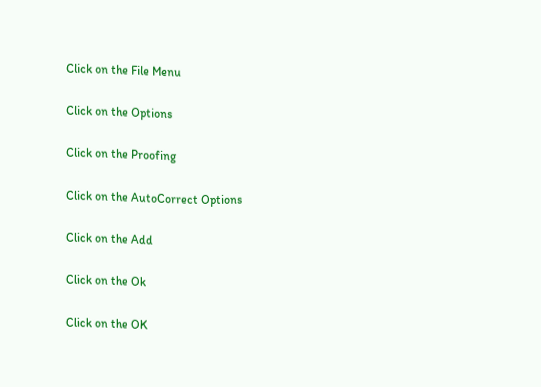Click on the File Menu

Click on the Options

Click on the Proofing

Click on the AutoCorrect Options

Click on the Add

Click on the Ok

Click on the OK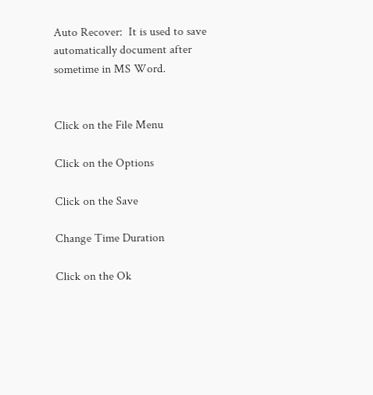Auto Recover:  It is used to save automatically document after sometime in MS Word.


Click on the File Menu

Click on the Options

Click on the Save

Change Time Duration

Click on the Ok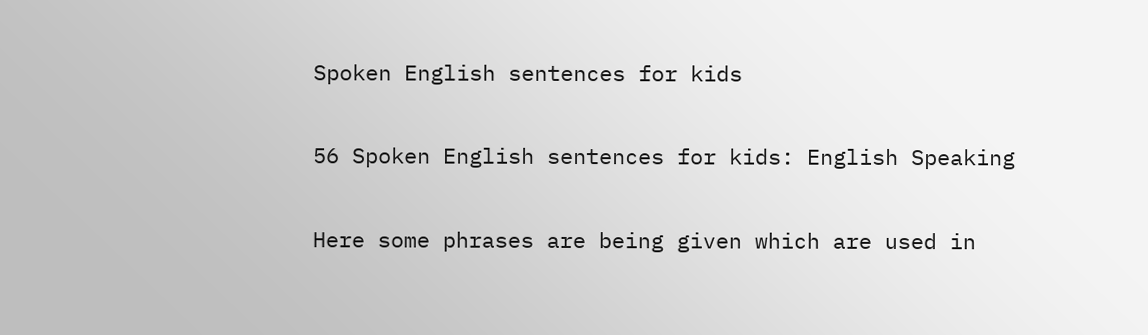Spoken English sentences for kids

56 Spoken English sentences for kids: English Speaking

Here some phrases are being given which are used in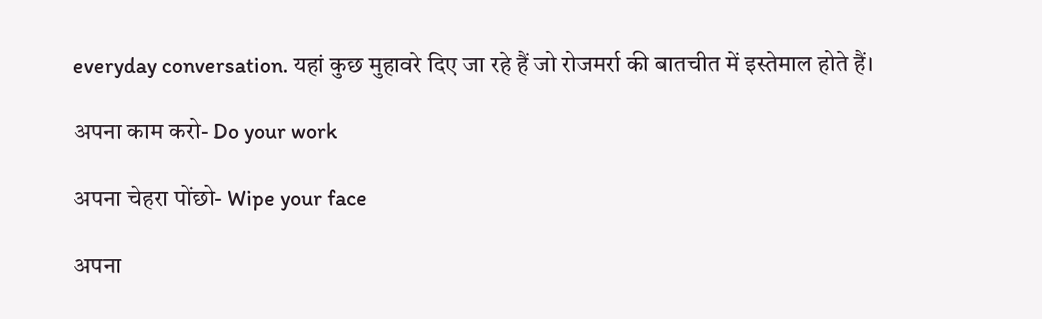everyday conversation. यहां कुछ मुहावरे दिए जा रहे हैं जो रोजमर्रा की बातचीत में इस्तेमाल होते हैं।

अपना काम करो- Do your work

अपना चेहरा पोंछो- Wipe your face

अपना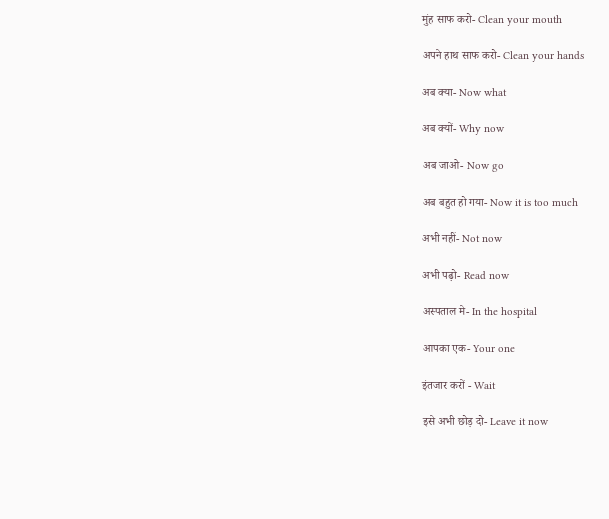मुंह साफ करो- Clean your mouth

अपने हाथ साफ करो- Clean your hands

अब क्या- Now what

अब क्यों- Why now

अब जाओ- Now go

अब बहुत हो गया- Now it is too much

अभी नहीं- Not now

अभी पढ़ो- Read now

अस्पताल मे- In the hospital

आपका एक- Your one

इंतजार करों - Wait

इसे अभी छोड़ दो- Leave it now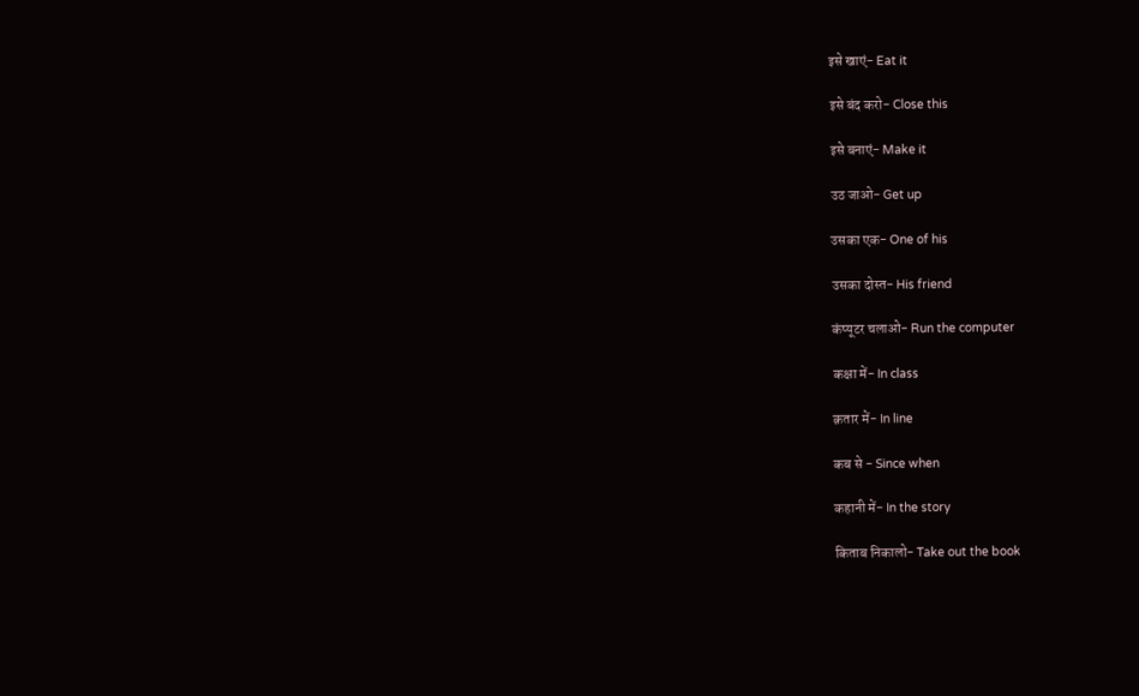इसे खाएं- Eat it

इसे बंद करो- Close this

इसे बनाएं- Make it

उठ जाओ- Get up

उसका एक- One of his

उसका दोस्त- His friend

कंप्यूटर चलाओ- Run the computer

कक्षा में- In class

क़तार में- In line

कब से - Since when

कहानी में- In the story

किताब निकालो- Take out the book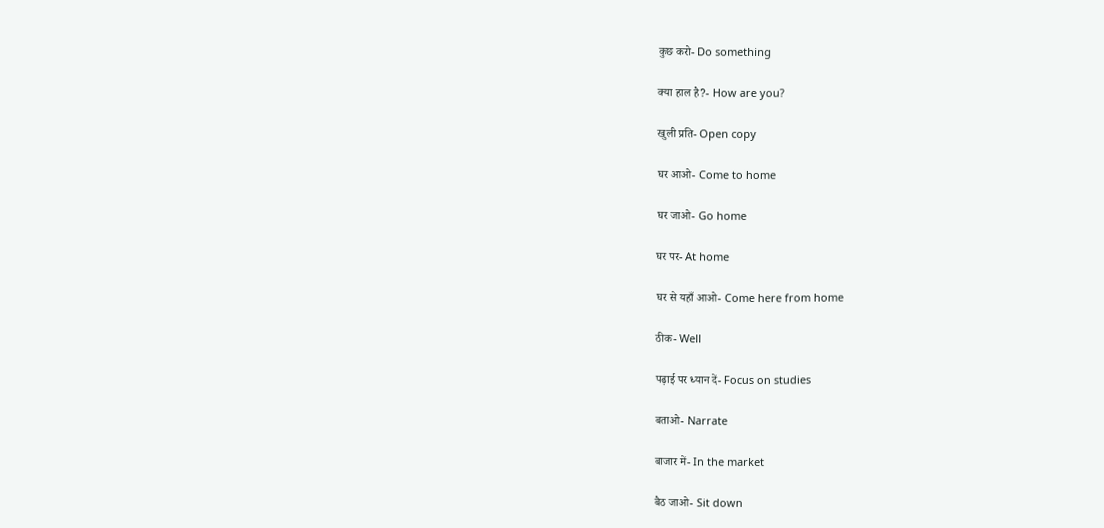कुछ करो- Do something

क्या हाल है?- How are you?

खुली प्रति- Open copy

घर आओ- Come to home

घर जाओ- Go home

घर पर- At home

घर से यहाँ आओ- Come here from home

ठीक- Well

पढ़ाई पर ध्यान दें- Focus on studies

बताओ- Narrate

बाजार में- In the market

बैठ जाओ- Sit down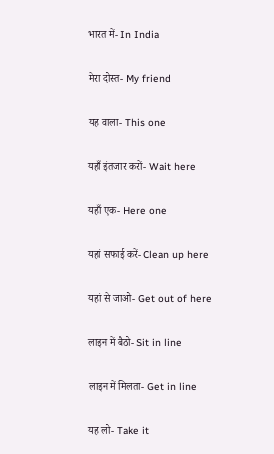भारत में- In India

मेरा दोस्त- My friend

यह वाला- This one

यहाँ इंतजार करों- Wait here

यहाँ एक- Here one

यहां सफाई करें- Clean up here

यहां से जाओ- Get out of here

लाइन में बैठो- Sit in line

लाइन में मिलता- Get in line

यह लो- Take it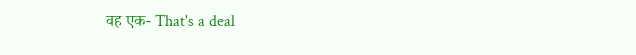वह एक- That's a deal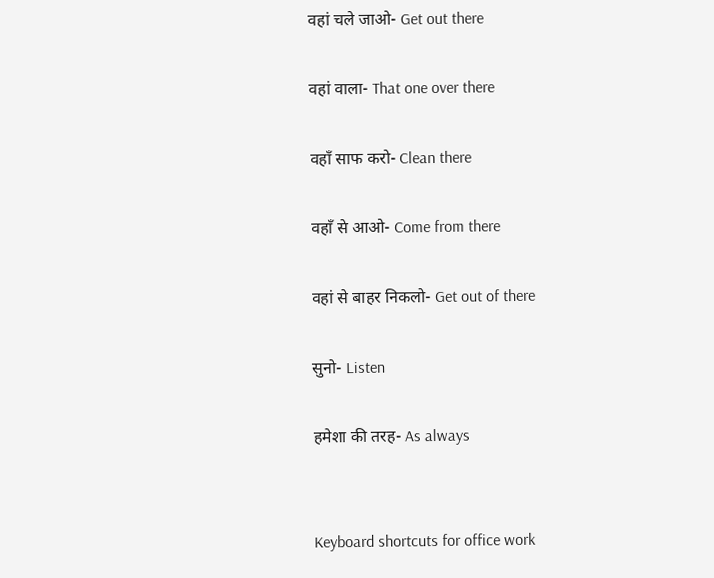वहां चले जाओ- Get out there

वहां वाला- That one over there

वहाँ साफ करो- Clean there

वहाँ से आओ- Come from there

वहां से बाहर निकलो- Get out of there

सुनो- Listen

हमेशा की तरह- As always


Keyboard shortcuts for office work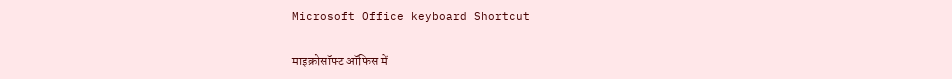Microsoft Office keyboard Shortcut

माइक्रोसॉफ्ट ऑफिस में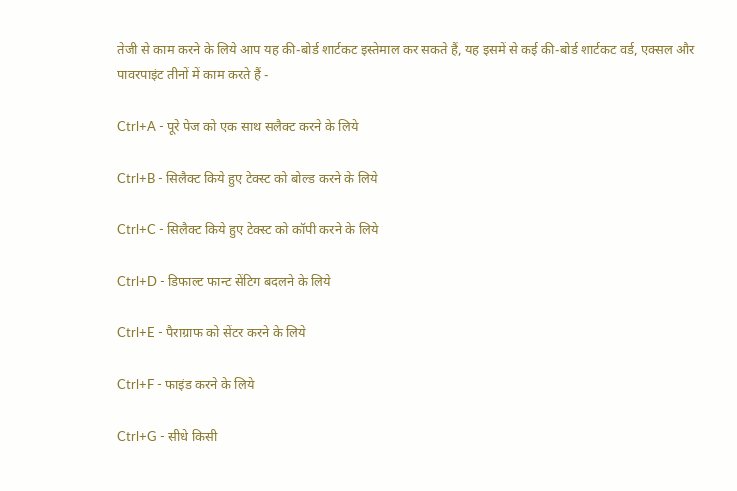तेजी से काम करने के लिये आप यह की-बोर्ड शार्टकट इस्‍तेमाल कर सकते हैं, यह इसमें से कई की-बोर्ड शार्टकट वर्ड, एक्‍सल और पावरपाइंट तीनों में काम करते हैं -

Ctrl+A - पूरे पेज को एक साथ सलैक्‍ट करने के लिये

Ctrl+B - सिलैक्ट किये हुए टेक्स्ट को बोल्‍ड करने के लिये

Ctrl+C - सिलैक्ट किये हुए टेक्स्ट को कॉपी करने के लिये

Ctrl+D - डिफाल्‍ट फान्‍ट सेंटिग बदलने के लिये

Ctrl+E - पैराग्राफ को सेंटर करने के लिये

Ctrl+F - फाइंड करने के लिये

Ctrl+G - सीधे किसी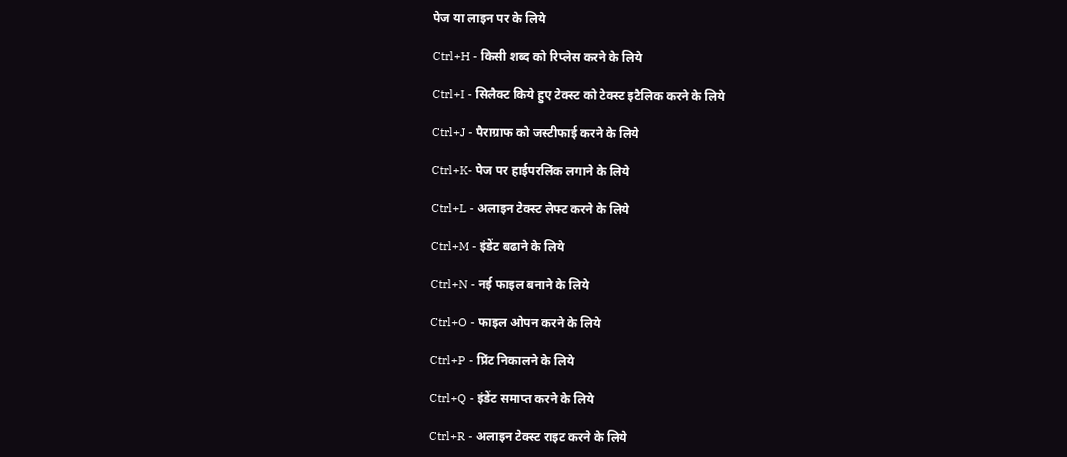पेज या लाइन पर के लिये

Ctrl+H - किसी शब्‍द को रिप्‍लेस करने के लिये

Ctrl+I - सिलैक्ट किये हुए टेक्स्ट को टेक्स्ट इटैलिक करने के लिये

Ctrl+J - पैराग्राफ को जस्टीफाई करने के लिये

Ctrl+K- पेज पर हाईपरलिंक लगाने के लिये

Ctrl+L - अलाइन टेक्स्ट लेफ्ट करने के लिये

Ctrl+M - इंडेंट बढाने के लिये

Ctrl+N - नई फाइल बनाने के लिये

Ctrl+O - फाइल ओपन करने के लिये

Ctrl+P - प्रिंट निकालने के लिये

Ctrl+Q - इंडेंट समाप्‍त करने के लिये

Ctrl+R - अलाइन टेक्स्ट राइट करने के लिये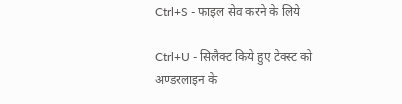Ctrl+S - फाइल सेव करने के लिये

Ctrl+U - सिलैक्ट किये हुए टेक्स्ट को अण्‍डरलाइन के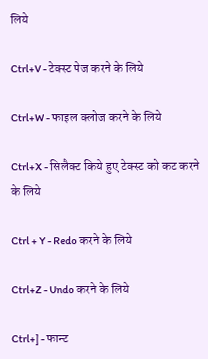लिये

Ctrl+V - टेक्‍स्‍ट पेज करने के लिये

Ctrl+W - फाइल क्‍लोज करने के लिये

Ctrl+X - सिलैक्ट किये हुए टेक्स्ट को कट करने के लिये

Ctrl + Y - Redo करने के लिये

Ctrl+Z - Undo करने के लिये

Ctrl+] - फान्‍ट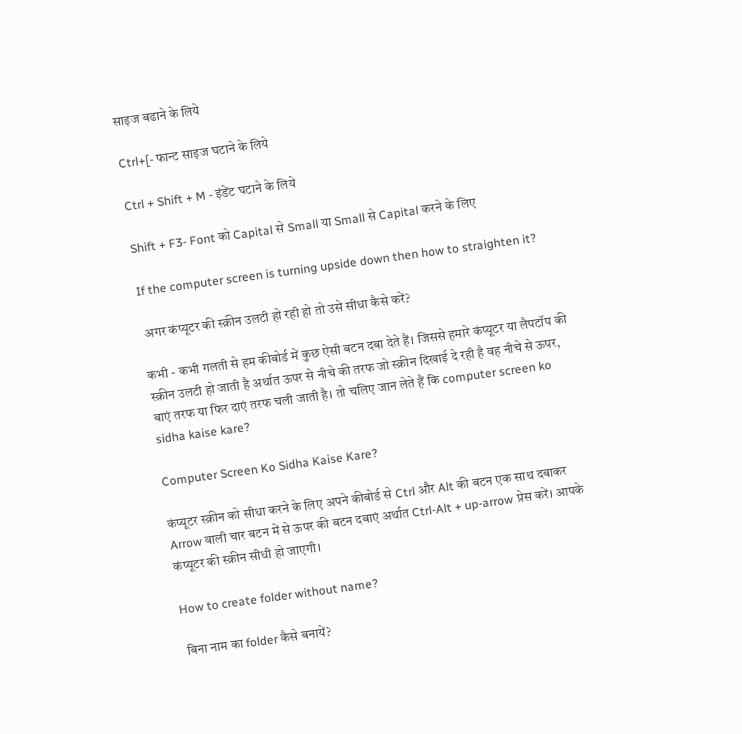साइज बढाने के लिये

Ctrl+[- फान्‍ट साइज घटाने के लिये

Ctrl + Shift + M - इंडेंट घटाने के लिये

Shift + F3- Font को Capital से Small या Small से Capital करने के लिए

If the computer screen is turning upside down then how to straighten it?

 अगर कंप्यूटर की स्क्रीन उलटी हो रही हो तो उसे सीधा कैसे करें?

कभी - कभी गलती से हम कीबोर्ड में कुछ ऐसी बटन दबा देते हैं। जिससे हमारे कंप्यूटर या लैपटॉप की स्क्रीन उलटी हो जाती है अर्थात ऊपर से नीचे की तरफ जो स्क्रीन दिखाई दे रही है वह नीचे से ऊपर, बाएं तरफ या फिर दाएं तरफ चली जाती है। तो चलिए जान लेते हैं कि computer screen ko sidha kaise kare?

Computer Screen Ko Sidha Kaise Kare?

कंप्यूटर स्क्रीन को सीधा करने के लिए अपने कीबोर्ड से Ctrl और Alt की बटन एक साथ दबाकर Arrow वाली चार बटन में से ऊपर की बटन दबाएं अर्थात Ctrl-Alt + up-arrow प्रेस करें। आपके कंप्यूटर की स्क्रीन सीधी हो जाएगी।

How to create folder without name?

 बिना नाम का folder कैसे बनायें?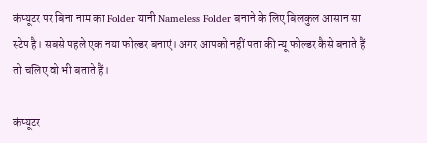कंप्यूटर पर बिना नाम का Folder यानी Nameless Folder बनाने के लिए बिलकुल आसान सा स्टेप है। सबसे पहले एक नया फोल्डर बनाएं। अगर आपको नहीं पता की न्यू फोल्डर कैसे बनाते हैं तो चलिए वो भी बताते हैं।

कंप्यूटर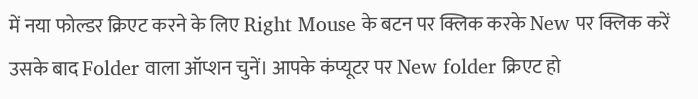में नया फोल्डर क्रिएट करने के लिए Right Mouse के बटन पर क्लिक करके New पर क्लिक करें उसके बाद Folder वाला ऑप्शन चुनें। आपके कंप्यूटर पर New folder क्रिएट हो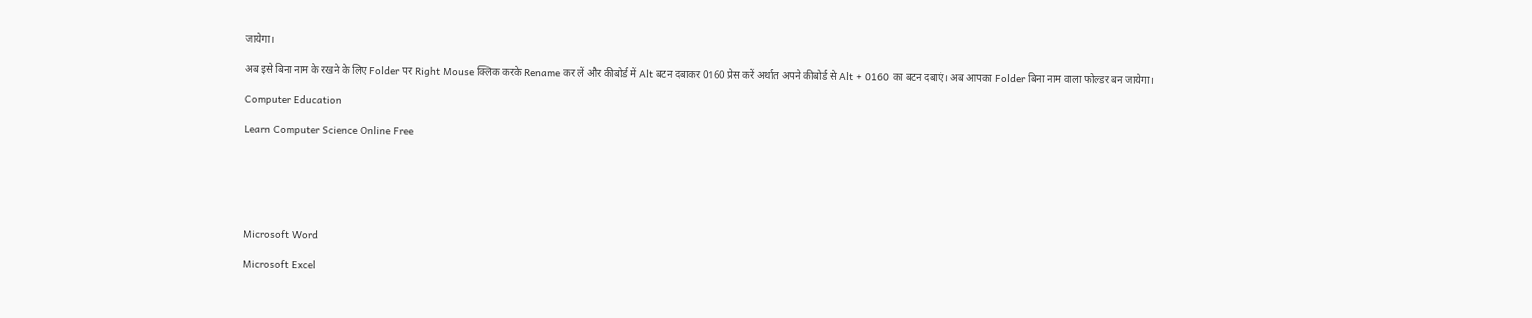जायेगा।

अब इसे बिना नाम के रखने के लिए Folder पर Right Mouse क्लिक करके Rename कर लें और कीबोर्ड में Alt बटन दबाकर 0160 प्रेस करें अर्थात अपने कीबोर्ड से Alt + 0160 का बटन दबाएं। अब आपका Folder बिना नाम वाला फोल्डर बन जायेगा।

Computer Education

Learn Computer Science Online Free






Microsoft Word

Microsoft Excel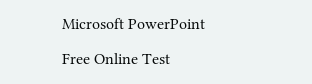Microsoft PowerPoint

Free Online Test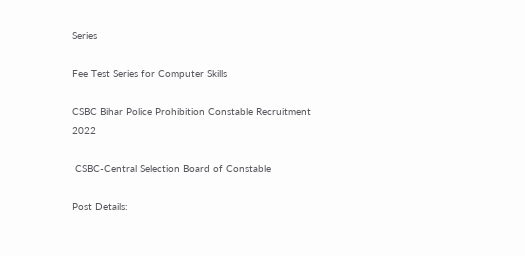Series

Fee Test Series for Computer Skills

CSBC Bihar Police Prohibition Constable Recruitment 2022

 CSBC-Central Selection Board of Constable

Post Details: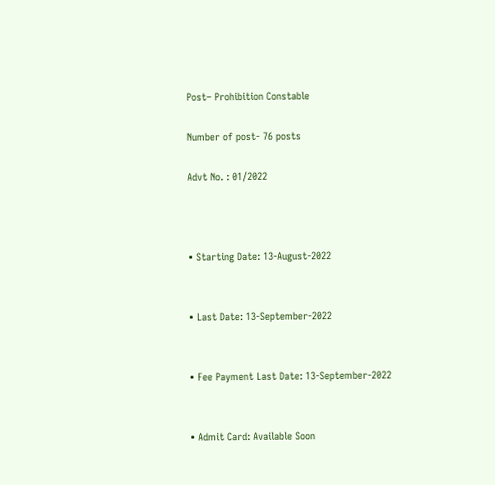Post– Prohibition Constable

Number of post- 76 posts

Advt No. : 01/2022



• Starting Date: 13-August-2022


• Last Date: 13-September-2022


• Fee Payment Last Date: 13-September-2022


• Admit Card: Available Soon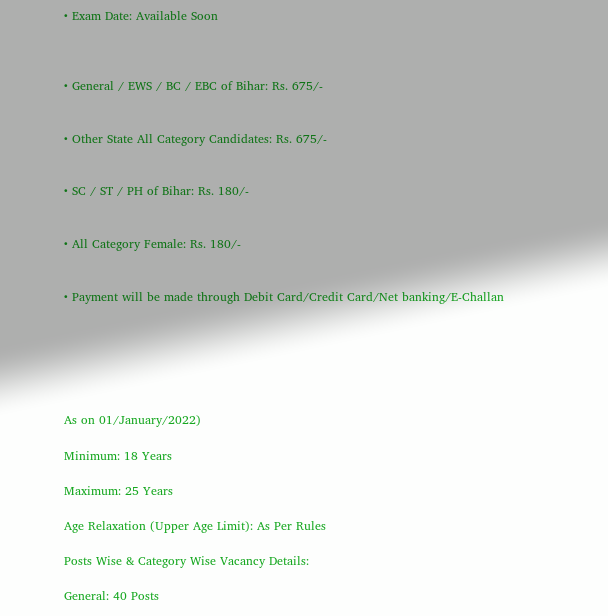• Exam Date: Available Soon



• General / EWS / BC / EBC of Bihar: Rs. 675/-


• Other State All Category Candidates: Rs. 675/-


• SC / ST / PH of Bihar: Rs. 180/-


• All Category Female: Rs. 180/-


• Payment will be made through Debit Card/Credit Card/Net banking/E-Challan






As on 01/January/2022)

Minimum: 18 Years

Maximum: 25 Years

Age Relaxation (Upper Age Limit): As Per Rules

Posts Wise & Category Wise Vacancy Details:

General: 40 Posts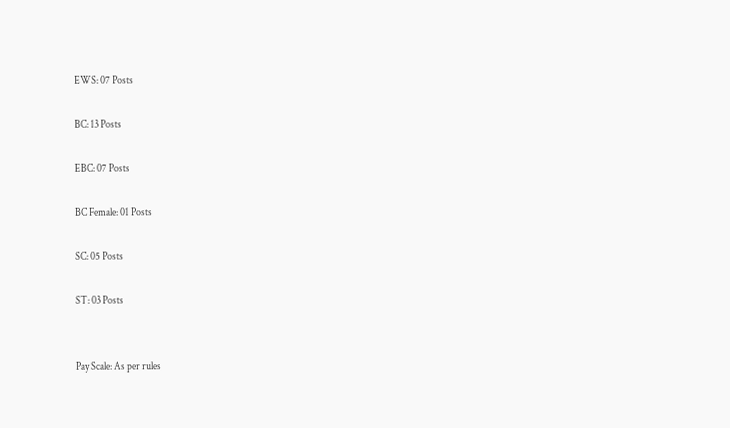EWS: 07 Posts

BC: 13 Posts

EBC: 07 Posts

BC Female: 01 Posts

SC: 05 Posts

ST: 03 Posts


Pay Scale: As per rules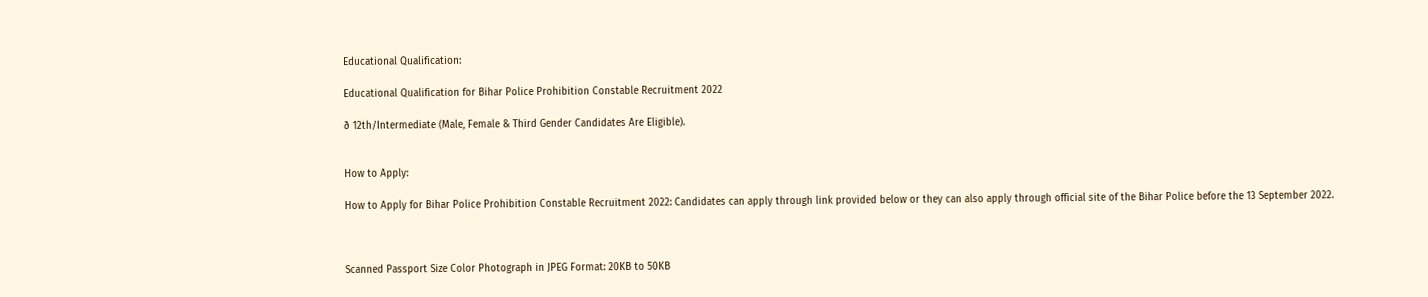Educational Qualification:

Educational Qualification for Bihar Police Prohibition Constable Recruitment 2022

ð 12th/Intermediate (Male, Female & Third Gender Candidates Are Eligible).


How to Apply:

How to Apply for Bihar Police Prohibition Constable Recruitment 2022: Candidates can apply through link provided below or they can also apply through official site of the Bihar Police before the 13 September 2022.



Scanned Passport Size Color Photograph in JPEG Format: 20KB to 50KB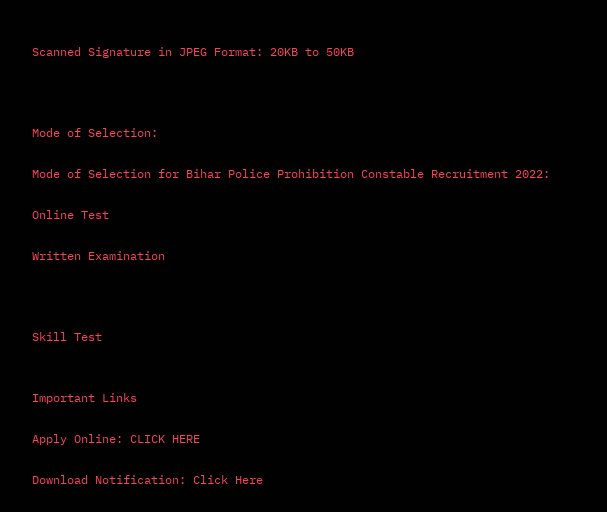Scanned Signature in JPEG Format: 20KB to 50KB



Mode of Selection:

Mode of Selection for Bihar Police Prohibition Constable Recruitment 2022:

Online Test

Written Examination



Skill Test


Important Links

Apply Online: CLICK HERE

Download Notification: Click Here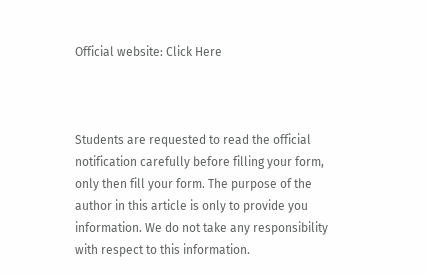Official website: Click Here



Students are requested to read the official notification carefully before filling your form, only then fill your form. The purpose of the author in this article is only to provide you information. We do not take any responsibility with respect to this information.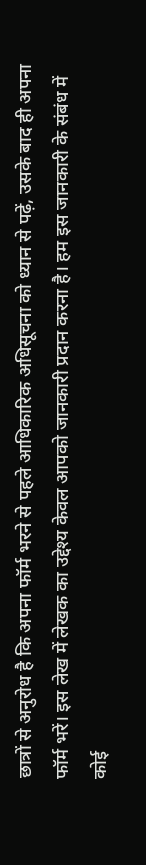छात्रों से अनुरोध है कि अपना फॉर्म भरने से पहले आधिकारिक अधिसूचना को ध्यान से पढ़ें, उसके बाद ही अपना फॉर्म भरें। इस लेख में लेखक का उद्देश्य केवल आपको जानकारी प्रदान करना है। हम इस जानकारी के संबंध में कोई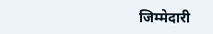जिम्मेदारी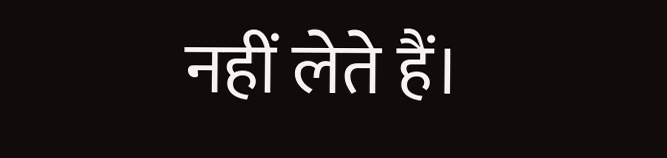नहीं लेते हैं।